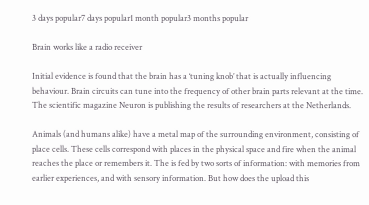3 days popular7 days popular1 month popular3 months popular

Brain works like a radio receiver

Initial evidence is found that the brain has a ‘tuning knob’ that is actually influencing behaviour. Brain circuits can tune into the frequency of other brain parts relevant at the time. The scientific magazine Neuron is publishing the results of researchers at the Netherlands.

Animals (and humans alike) have a metal map of the surrounding environment, consisting of place cells. These cells correspond with places in the physical space and fire when the animal reaches the place or remembers it. The is fed by two sorts of information: with memories from earlier experiences, and with sensory information. But how does the upload this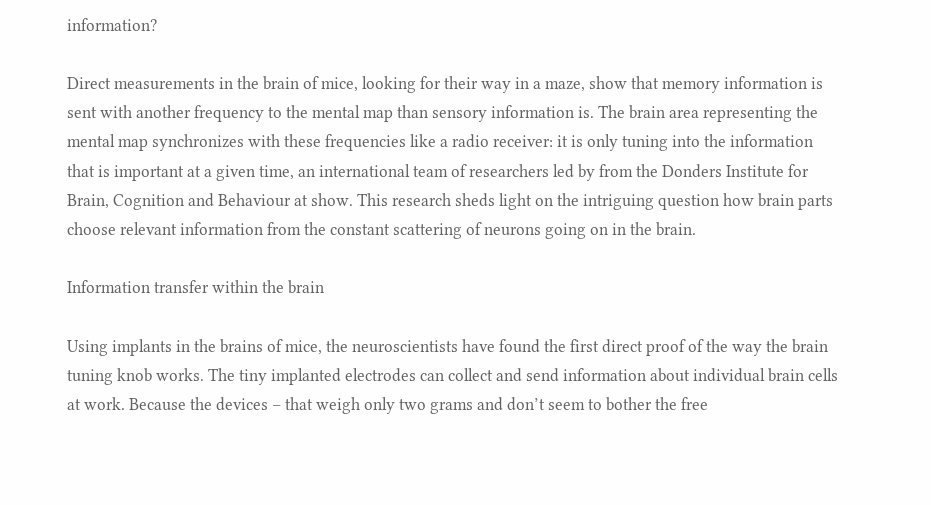information?

Direct measurements in the brain of mice, looking for their way in a maze, show that memory information is sent with another frequency to the mental map than sensory information is. The brain area representing the mental map synchronizes with these frequencies like a radio receiver: it is only tuning into the information that is important at a given time, an international team of researchers led by from the Donders Institute for Brain, Cognition and Behaviour at show. This research sheds light on the intriguing question how brain parts choose relevant information from the constant scattering of neurons going on in the brain.

Information transfer within the brain

Using implants in the brains of mice, the neuroscientists have found the first direct proof of the way the brain tuning knob works. The tiny implanted electrodes can collect and send information about individual brain cells at work. Because the devices – that weigh only two grams and don’t seem to bother the free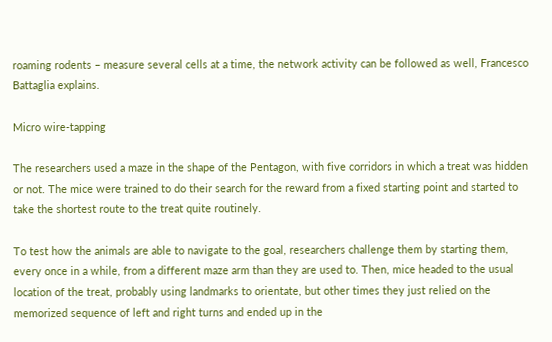roaming rodents – measure several cells at a time, the network activity can be followed as well, Francesco Battaglia explains.

Micro wire-tapping

The researchers used a maze in the shape of the Pentagon, with five corridors in which a treat was hidden or not. The mice were trained to do their search for the reward from a fixed starting point and started to take the shortest route to the treat quite routinely.

To test how the animals are able to navigate to the goal, researchers challenge them by starting them, every once in a while, from a different maze arm than they are used to. Then, mice headed to the usual location of the treat, probably using landmarks to orientate, but other times they just relied on the memorized sequence of left and right turns and ended up in the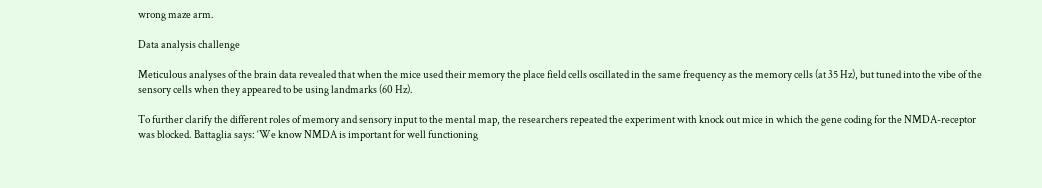wrong maze arm.

Data analysis challenge

Meticulous analyses of the brain data revealed that when the mice used their memory the place field cells oscillated in the same frequency as the memory cells (at 35 Hz), but tuned into the vibe of the sensory cells when they appeared to be using landmarks (60 Hz).

To further clarify the different roles of memory and sensory input to the mental map, the researchers repeated the experiment with knock out mice in which the gene coding for the NMDA-receptor was blocked. Battaglia says: ‘We know NMDA is important for well functioning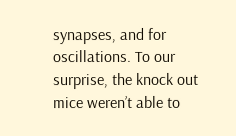synapses, and for oscillations. To our surprise, the knock out mice weren’t able to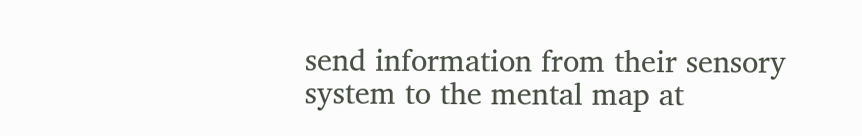send information from their sensory system to the mental map at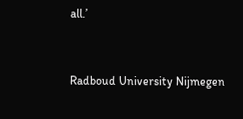all.’


Radboud University Nijmegen